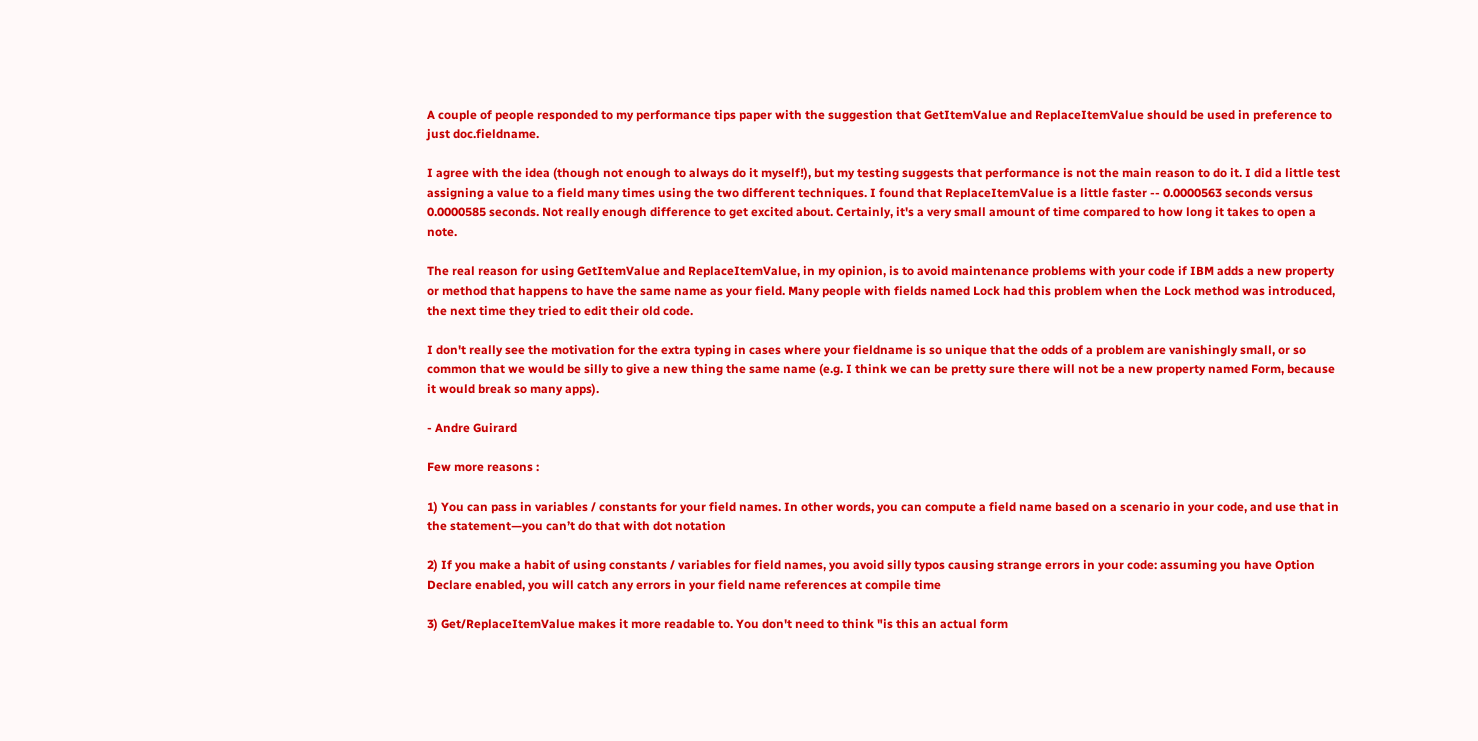A couple of people responded to my performance tips paper with the suggestion that GetItemValue and ReplaceItemValue should be used in preference to just doc.fieldname.

I agree with the idea (though not enough to always do it myself!), but my testing suggests that performance is not the main reason to do it. I did a little test assigning a value to a field many times using the two different techniques. I found that ReplaceItemValue is a little faster -- 0.0000563 seconds versus 0.0000585 seconds. Not really enough difference to get excited about. Certainly, it's a very small amount of time compared to how long it takes to open a note.

The real reason for using GetItemValue and ReplaceItemValue, in my opinion, is to avoid maintenance problems with your code if IBM adds a new property or method that happens to have the same name as your field. Many people with fields named Lock had this problem when the Lock method was introduced, the next time they tried to edit their old code.

I don't really see the motivation for the extra typing in cases where your fieldname is so unique that the odds of a problem are vanishingly small, or so common that we would be silly to give a new thing the same name (e.g. I think we can be pretty sure there will not be a new property named Form, because it would break so many apps).

- Andre Guirard

Few more reasons :

1) You can pass in variables / constants for your field names. In other words, you can compute a field name based on a scenario in your code, and use that in the statement—you can’t do that with dot notation

2) If you make a habit of using constants / variables for field names, you avoid silly typos causing strange errors in your code: assuming you have Option Declare enabled, you will catch any errors in your field name references at compile time

3) Get/ReplaceItemValue makes it more readable to. You don't need to think "is this an actual form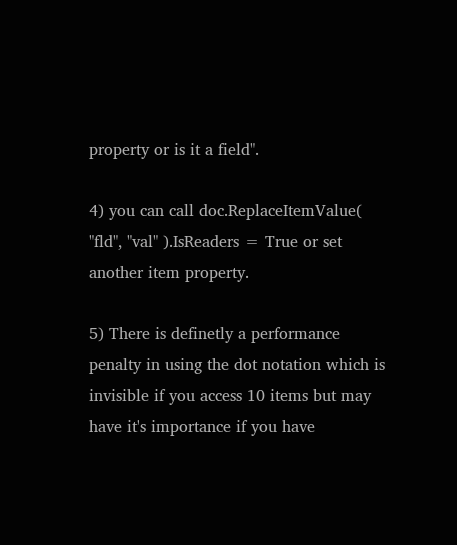property or is it a field".

4) you can call doc.ReplaceItemValue( "fld", "val" ).IsReaders = True or set another item property.

5) There is definetly a performance penalty in using the dot notation which is invisible if you access 10 items but may have it's importance if you have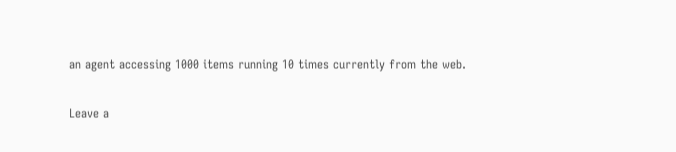an agent accessing 1000 items running 10 times currently from the web.

Leave a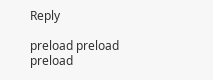Reply

preload preload preload